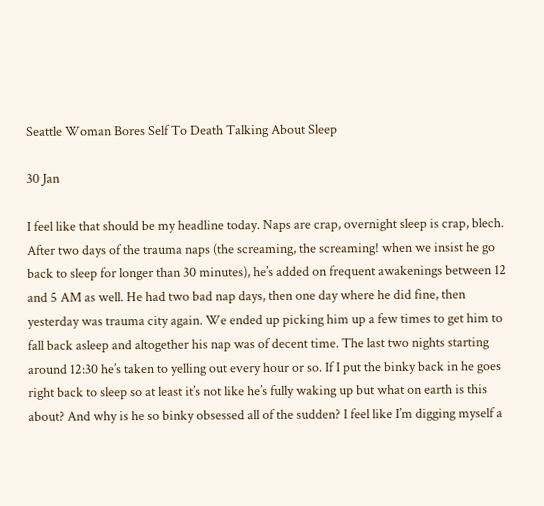Seattle Woman Bores Self To Death Talking About Sleep

30 Jan

I feel like that should be my headline today. Naps are crap, overnight sleep is crap, blech. After two days of the trauma naps (the screaming, the screaming! when we insist he go back to sleep for longer than 30 minutes), he’s added on frequent awakenings between 12 and 5 AM as well. He had two bad nap days, then one day where he did fine, then yesterday was trauma city again. We ended up picking him up a few times to get him to fall back asleep and altogether his nap was of decent time. The last two nights starting around 12:30 he’s taken to yelling out every hour or so. If I put the binky back in he goes right back to sleep so at least it’s not like he’s fully waking up but what on earth is this about? And why is he so binky obsessed all of the sudden? I feel like I’m digging myself a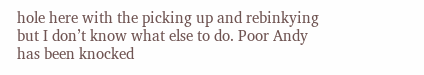hole here with the picking up and rebinkying but I don’t know what else to do. Poor Andy has been knocked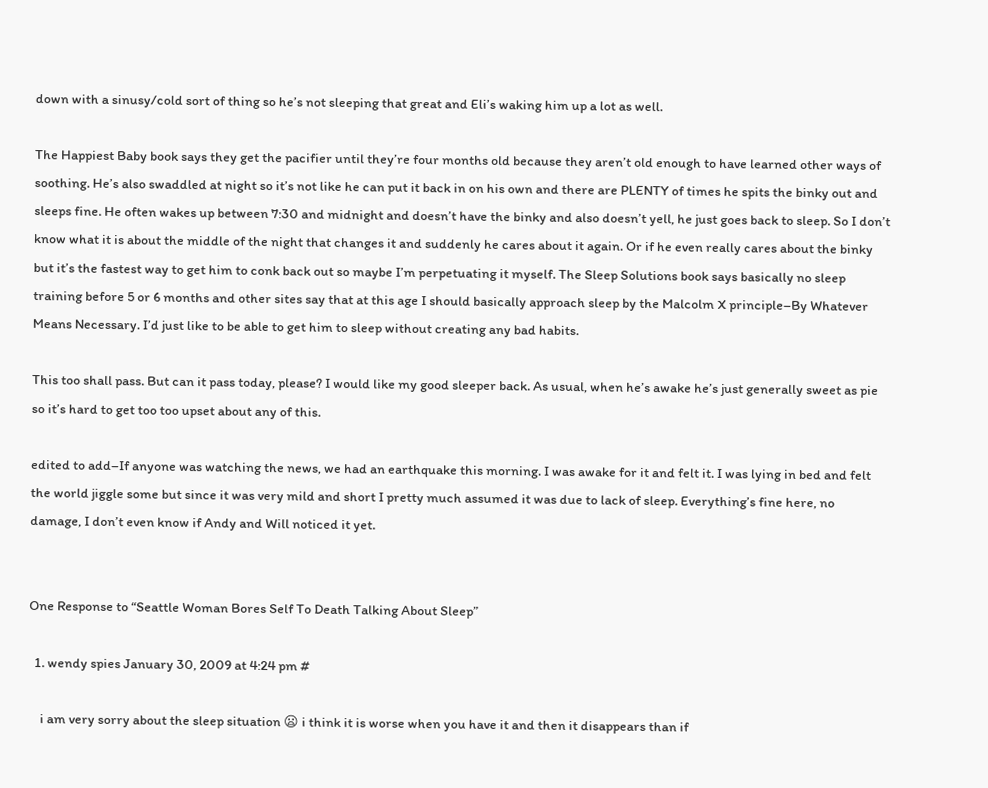down with a sinusy/cold sort of thing so he’s not sleeping that great and Eli’s waking him up a lot as well.

The Happiest Baby book says they get the pacifier until they’re four months old because they aren’t old enough to have learned other ways of soothing. He’s also swaddled at night so it’s not like he can put it back in on his own and there are PLENTY of times he spits the binky out and sleeps fine. He often wakes up between 7:30 and midnight and doesn’t have the binky and also doesn’t yell, he just goes back to sleep. So I don’t know what it is about the middle of the night that changes it and suddenly he cares about it again. Or if he even really cares about the binky but it’s the fastest way to get him to conk back out so maybe I’m perpetuating it myself. The Sleep Solutions book says basically no sleep training before 5 or 6 months and other sites say that at this age I should basically approach sleep by the Malcolm X principle–By Whatever Means Necessary. I’d just like to be able to get him to sleep without creating any bad habits.

This too shall pass. But can it pass today, please? I would like my good sleeper back. As usual, when he’s awake he’s just generally sweet as pie so it’s hard to get too too upset about any of this.

edited to add–If anyone was watching the news, we had an earthquake this morning. I was awake for it and felt it. I was lying in bed and felt the world jiggle some but since it was very mild and short I pretty much assumed it was due to lack of sleep. Everything’s fine here, no damage, I don’t even know if Andy and Will noticed it yet.


One Response to “Seattle Woman Bores Self To Death Talking About Sleep”

  1. wendy spies January 30, 2009 at 4:24 pm #

    i am very sorry about the sleep situation 😦 i think it is worse when you have it and then it disappears than if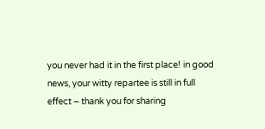you never had it in the first place! in good news, your witty repartee is still in full effect – thank you for sharing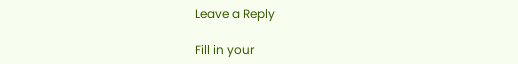Leave a Reply

Fill in your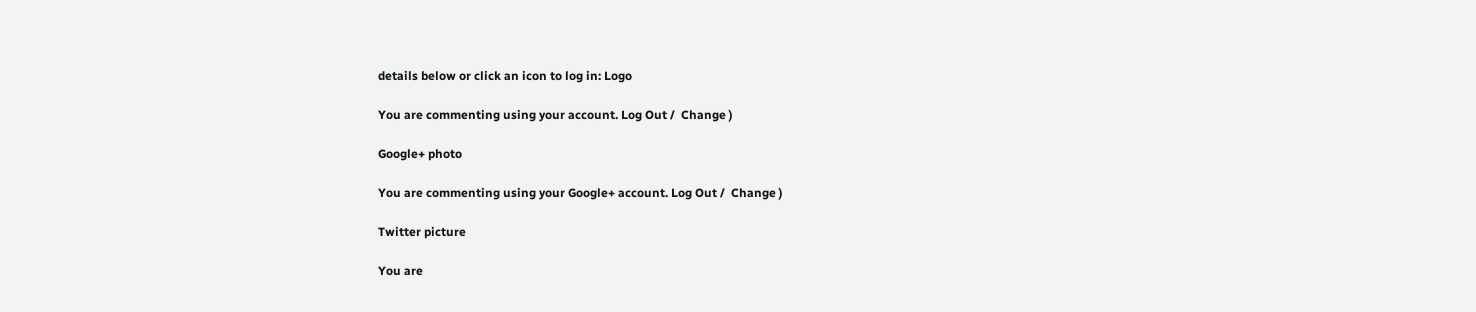details below or click an icon to log in: Logo

You are commenting using your account. Log Out /  Change )

Google+ photo

You are commenting using your Google+ account. Log Out /  Change )

Twitter picture

You are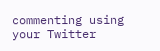commenting using your Twitter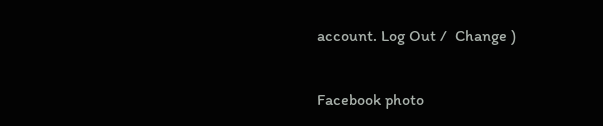account. Log Out /  Change )

Facebook photo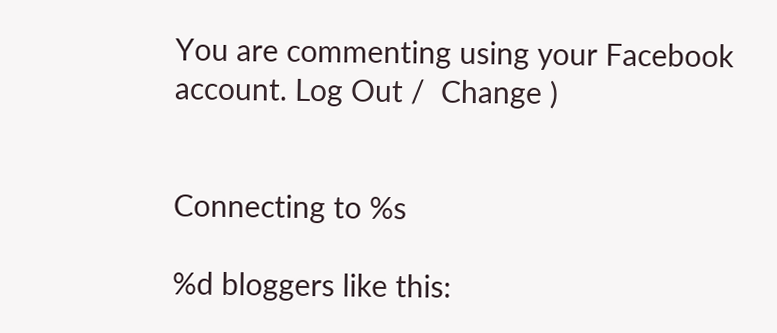You are commenting using your Facebook account. Log Out /  Change )


Connecting to %s

%d bloggers like this: